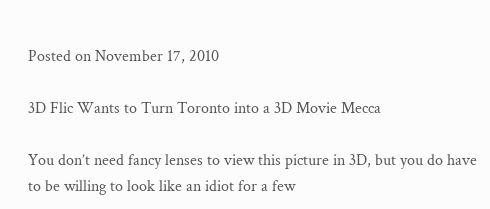Posted on November 17, 2010

3D Flic Wants to Turn Toronto into a 3D Movie Mecca

You don’t need fancy lenses to view this picture in 3D, but you do have to be willing to look like an idiot for a few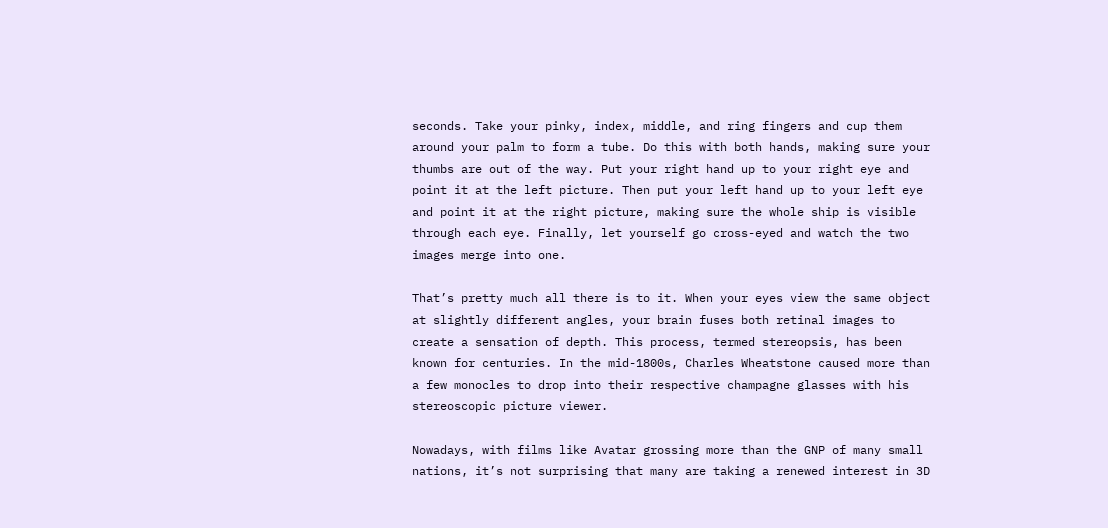seconds. Take your pinky, index, middle, and ring fingers and cup them around your palm to form a tube. Do this with both hands, making sure your thumbs are out of the way. Put your right hand up to your right eye and point it at the left picture. Then put your left hand up to your left eye and point it at the right picture, making sure the whole ship is visible through each eye. Finally, let yourself go cross-eyed and watch the two images merge into one.

That’s pretty much all there is to it. When your eyes view the same object at slightly different angles, your brain fuses both retinal images to create a sensation of depth. This process, termed stereopsis, has been known for centuries. In the mid-1800s, Charles Wheatstone caused more than a few monocles to drop into their respective champagne glasses with his stereoscopic picture viewer.

Nowadays, with films like Avatar grossing more than the GNP of many small nations, it’s not surprising that many are taking a renewed interest in 3D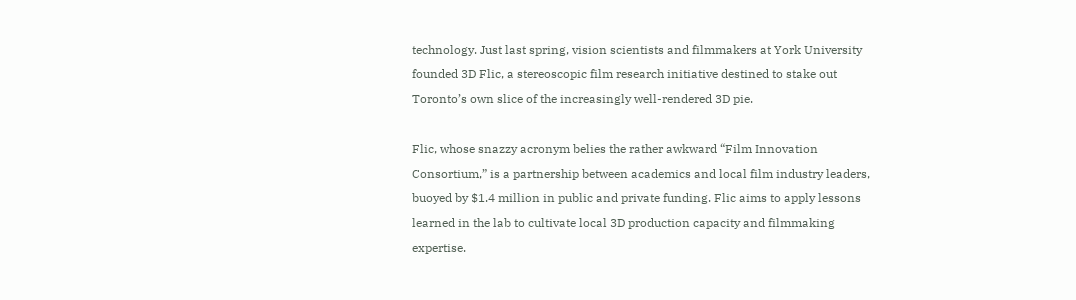technology. Just last spring, vision scientists and filmmakers at York University founded 3D Flic, a stereoscopic film research initiative destined to stake out Toronto’s own slice of the increasingly well-rendered 3D pie.

Flic, whose snazzy acronym belies the rather awkward “Film Innovation Consortium,” is a partnership between academics and local film industry leaders, buoyed by $1.4 million in public and private funding. Flic aims to apply lessons learned in the lab to cultivate local 3D production capacity and filmmaking expertise.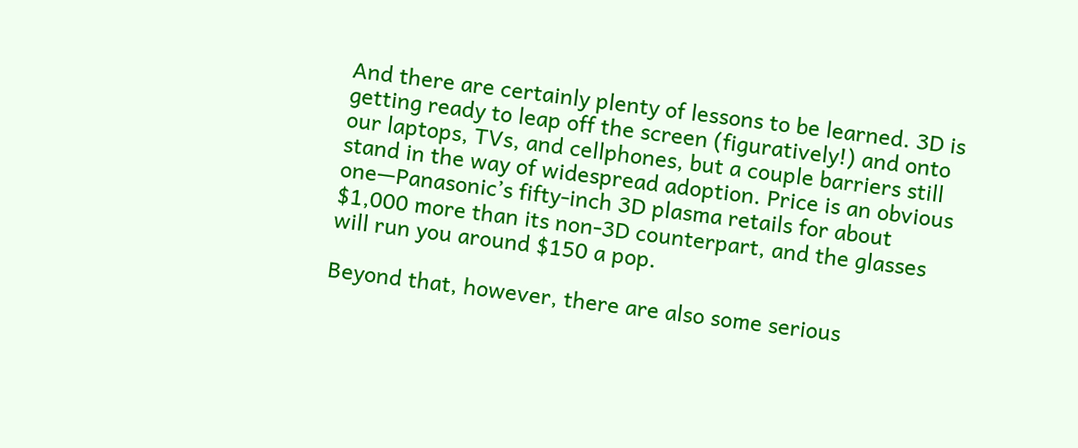And there are certainly plenty of lessons to be learned. 3D is getting ready to leap off the screen (figuratively!) and onto our laptops, TVs, and cellphones, but a couple barriers still stand in the way of widespread adoption. Price is an obvious one—Panasonic’s fifty-inch 3D plasma retails for about $1,000 more than its non-3D counterpart, and the glasses will run you around $150 a pop.

Beyond that, however, there are also some serious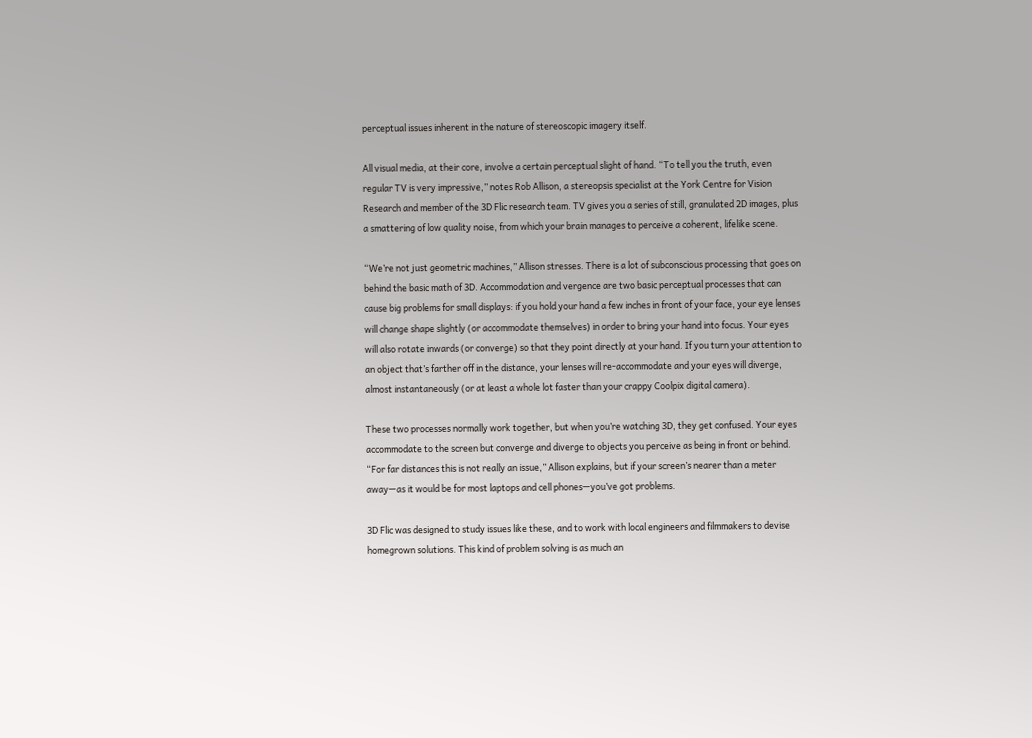perceptual issues inherent in the nature of stereoscopic imagery itself.

All visual media, at their core, involve a certain perceptual slight of hand. “To tell you the truth, even regular TV is very impressive,” notes Rob Allison, a stereopsis specialist at the York Centre for Vision Research and member of the 3D Flic research team. TV gives you a series of still, granulated 2D images, plus a smattering of low quality noise, from which your brain manages to perceive a coherent, lifelike scene.

“We’re not just geometric machines,” Allison stresses. There is a lot of subconscious processing that goes on behind the basic math of 3D. Accommodation and vergence are two basic perceptual processes that can cause big problems for small displays: if you hold your hand a few inches in front of your face, your eye lenses will change shape slightly (or accommodate themselves) in order to bring your hand into focus. Your eyes will also rotate inwards (or converge) so that they point directly at your hand. If you turn your attention to an object that’s farther off in the distance, your lenses will re-accommodate and your eyes will diverge, almost instantaneously (or at least a whole lot faster than your crappy Coolpix digital camera).

These two processes normally work together, but when you’re watching 3D, they get confused. Your eyes accommodate to the screen but converge and diverge to objects you perceive as being in front or behind. “For far distances this is not really an issue,” Allison explains, but if your screen’s nearer than a meter away—as it would be for most laptops and cell phones—you’ve got problems.

3D Flic was designed to study issues like these, and to work with local engineers and filmmakers to devise homegrown solutions. This kind of problem solving is as much an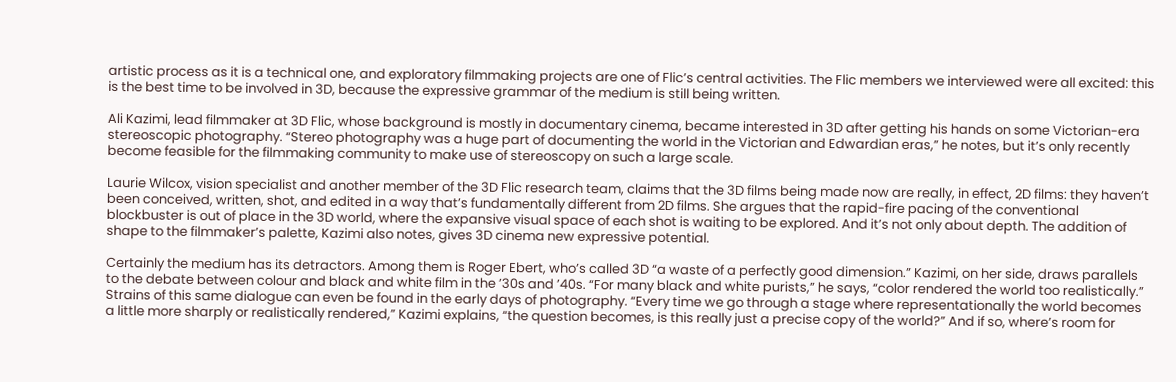artistic process as it is a technical one, and exploratory filmmaking projects are one of Flic’s central activities. The Flic members we interviewed were all excited: this is the best time to be involved in 3D, because the expressive grammar of the medium is still being written.

Ali Kazimi, lead filmmaker at 3D Flic, whose background is mostly in documentary cinema, became interested in 3D after getting his hands on some Victorian-era stereoscopic photography. “Stereo photography was a huge part of documenting the world in the Victorian and Edwardian eras,” he notes, but it’s only recently become feasible for the filmmaking community to make use of stereoscopy on such a large scale.

Laurie Wilcox, vision specialist and another member of the 3D Flic research team, claims that the 3D films being made now are really, in effect, 2D films: they haven’t been conceived, written, shot, and edited in a way that’s fundamentally different from 2D films. She argues that the rapid-fire pacing of the conventional blockbuster is out of place in the 3D world, where the expansive visual space of each shot is waiting to be explored. And it’s not only about depth. The addition of shape to the filmmaker’s palette, Kazimi also notes, gives 3D cinema new expressive potential.

Certainly the medium has its detractors. Among them is Roger Ebert, who’s called 3D “a waste of a perfectly good dimension.” Kazimi, on her side, draws parallels to the debate between colour and black and white film in the ’30s and ’40s. “For many black and white purists,” he says, “color rendered the world too realistically.” Strains of this same dialogue can even be found in the early days of photography. “Every time we go through a stage where representationally the world becomes a little more sharply or realistically rendered,” Kazimi explains, “the question becomes, is this really just a precise copy of the world?” And if so, where’s room for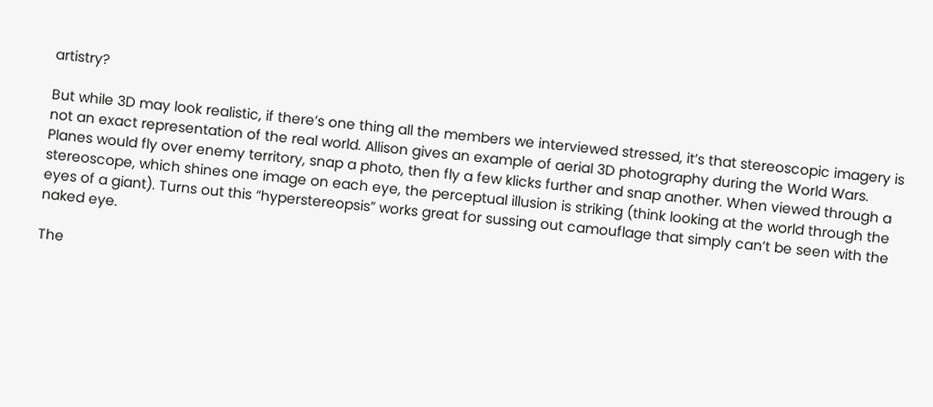artistry?

But while 3D may look realistic, if there’s one thing all the members we interviewed stressed, it’s that stereoscopic imagery is not an exact representation of the real world. Allison gives an example of aerial 3D photography during the World Wars. Planes would fly over enemy territory, snap a photo, then fly a few klicks further and snap another. When viewed through a stereoscope, which shines one image on each eye, the perceptual illusion is striking (think looking at the world through the eyes of a giant). Turns out this “hyperstereopsis” works great for sussing out camouflage that simply can’t be seen with the naked eye.

The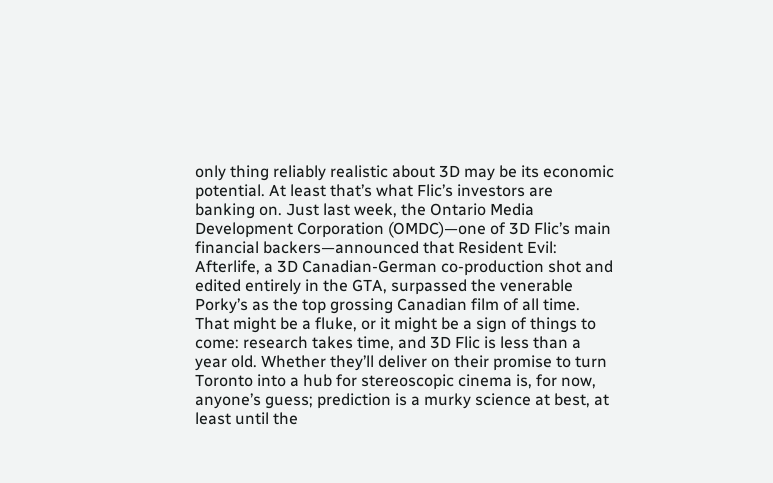only thing reliably realistic about 3D may be its economic potential. At least that’s what Flic’s investors are banking on. Just last week, the Ontario Media Development Corporation (OMDC)—one of 3D Flic’s main financial backers—announced that Resident Evil: Afterlife, a 3D Canadian-German co-production shot and edited entirely in the GTA, surpassed the venerable Porky’s as the top grossing Canadian film of all time. That might be a fluke, or it might be a sign of things to come: research takes time, and 3D Flic is less than a year old. Whether they’ll deliver on their promise to turn Toronto into a hub for stereoscopic cinema is, for now, anyone’s guess; prediction is a murky science at best, at least until the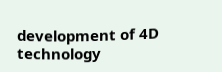development of 4D technology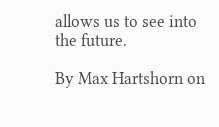allows us to see into the future.

By Max Hartshorn on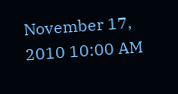November 17, 2010 10:00 AM